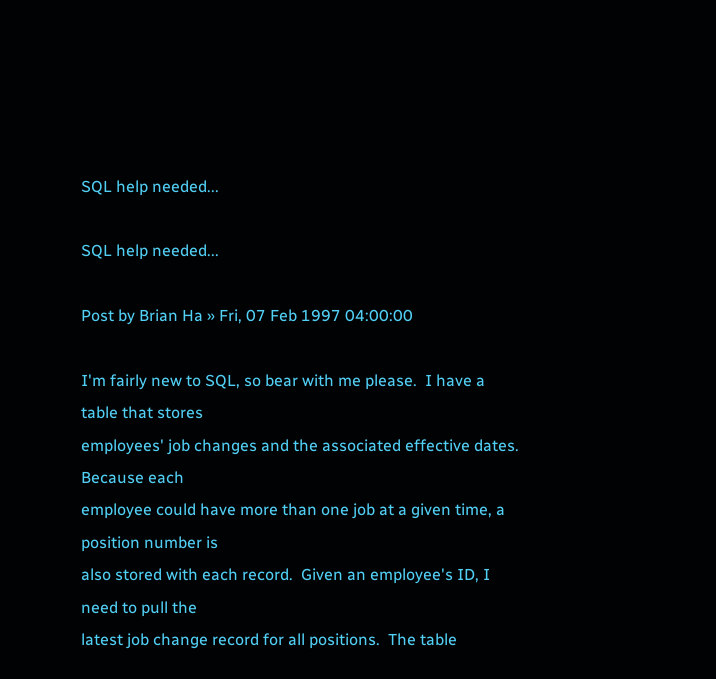SQL help needed...

SQL help needed...

Post by Brian Ha » Fri, 07 Feb 1997 04:00:00

I'm fairly new to SQL, so bear with me please.  I have a table that stores
employees' job changes and the associated effective dates.  Because each
employee could have more than one job at a given time, a position number is
also stored with each record.  Given an employee's ID, I need to pull the
latest job change record for all positions.  The table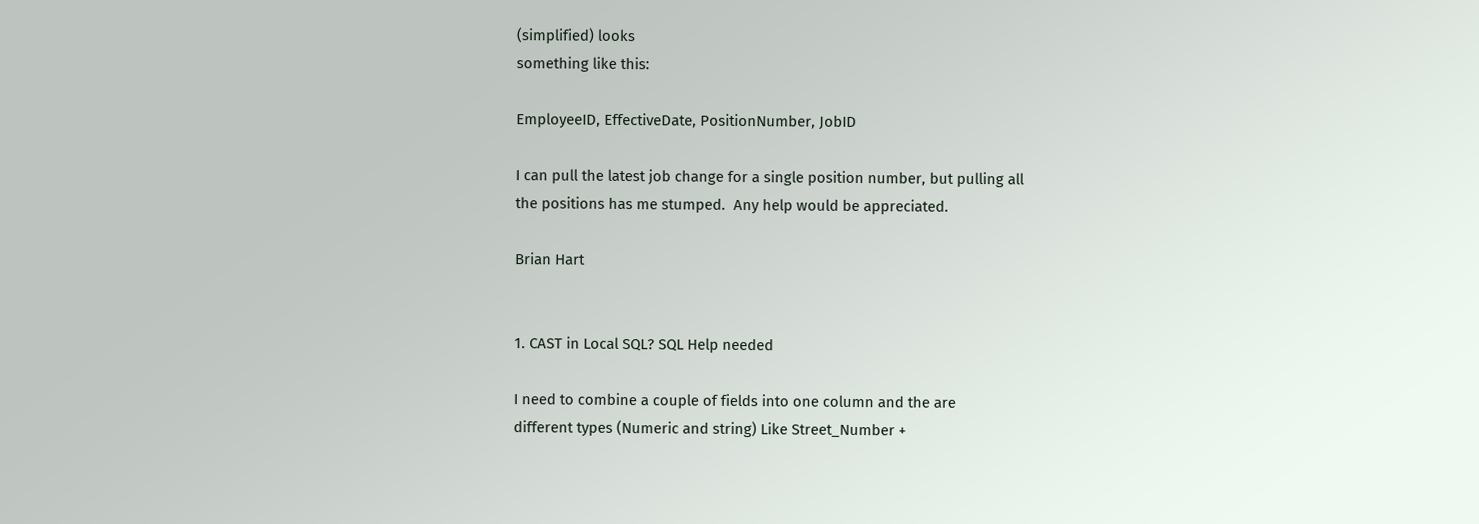(simplified) looks
something like this:

EmployeeID, EffectiveDate, PositionNumber, JobID

I can pull the latest job change for a single position number, but pulling all
the positions has me stumped.  Any help would be appreciated.

Brian Hart


1. CAST in Local SQL? SQL Help needed

I need to combine a couple of fields into one column and the are
different types (Numeric and string) Like Street_Number +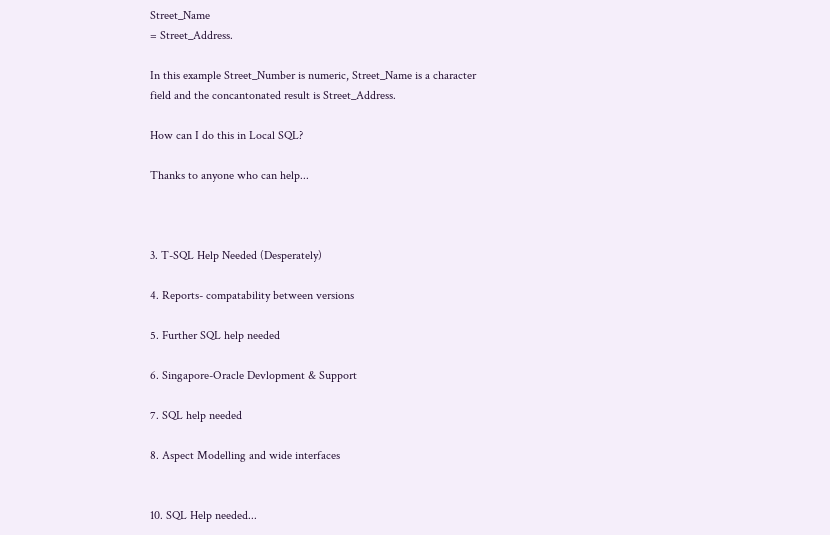Street_Name
= Street_Address.

In this example Street_Number is numeric, Street_Name is a character
field and the concantonated result is Street_Address.

How can I do this in Local SQL?

Thanks to anyone who can help...



3. T-SQL Help Needed (Desperately)

4. Reports- compatability between versions

5. Further SQL help needed

6. Singapore-Oracle Devlopment & Support

7. SQL help needed

8. Aspect Modelling and wide interfaces


10. SQL Help needed...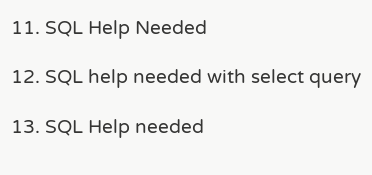11. SQL Help Needed

12. SQL help needed with select query

13. SQL Help needed